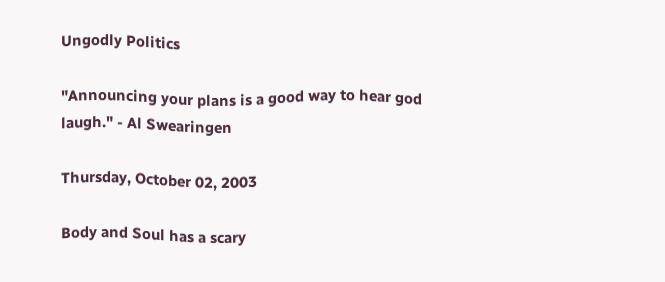Ungodly Politics

"Announcing your plans is a good way to hear god laugh." - Al Swearingen

Thursday, October 02, 2003

Body and Soul has a scary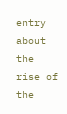entry about the rise of the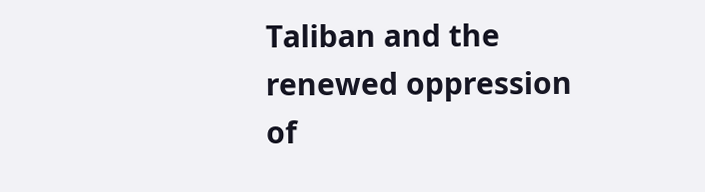Taliban and the renewed oppression of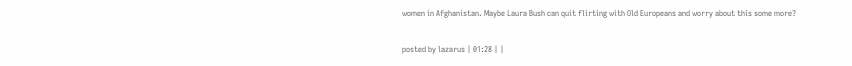women in Afghanistan. Maybe Laura Bush can quit flirting with Old Europeans and worry about this some more?

posted by lazarus | 01:28 | |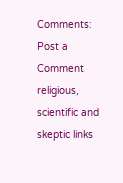Comments: Post a Comment
religious, scientific and skeptic links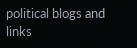political blogs and links